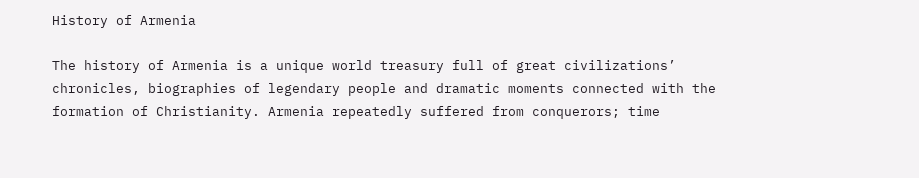History of Armenia

The history of Armenia is a unique world treasury full of great civilizations’ chronicles, biographies of legendary people and dramatic moments connected with the formation of Christianity. Armenia repeatedly suffered from conquerors; time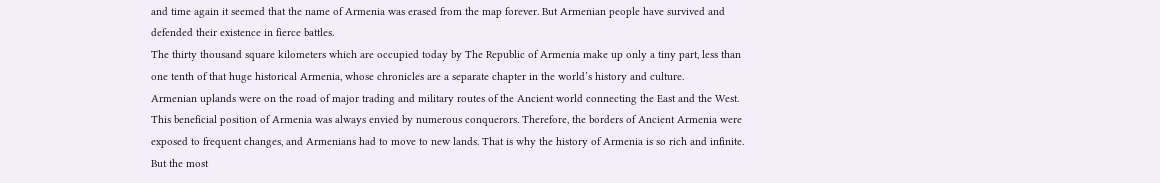and time again it seemed that the name of Armenia was erased from the map forever. But Armenian people have survived and defended their existence in fierce battles.
The thirty thousand square kilometers which are occupied today by The Republic of Armenia make up only a tiny part, less than one tenth of that huge historical Armenia, whose chronicles are a separate chapter in the world’s history and culture.
Armenian uplands were on the road of major trading and military routes of the Ancient world connecting the East and the West. This beneficial position of Armenia was always envied by numerous conquerors. Therefore, the borders of Ancient Armenia were exposed to frequent changes, and Armenians had to move to new lands. That is why the history of Armenia is so rich and infinite. But the most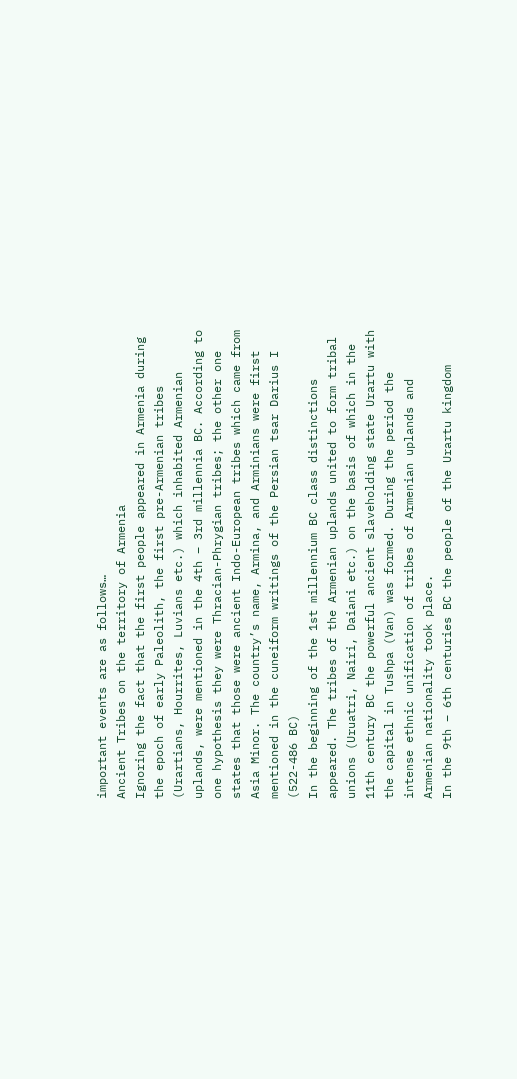important events are as follows…
Ancient Tribes on the territory of Armenia
Ignoring the fact that the first people appeared in Armenia during the epoch of early Paleolith, the first pre-Armenian tribes (Urartians, Hourrites, Luvians etc.) which inhabited Armenian uplands, were mentioned in the 4th – 3rd millennia BC. According to one hypothesis they were Thracian-Phrygian tribes; the other one states that those were ancient Indo-European tribes which came from Asia Minor. The country’s name, Armina, and Arminians were first mentioned in the cuneiform writings of the Persian tsar Darius I (522-486 BC)
In the beginning of the 1st millennium BC class distinctions appeared. The tribes of the Armenian uplands united to form tribal unions (Uruatri, Nairi, Daiani etc.) on the basis of which in the 11th century BC the powerful ancient slaveholding state Urartu with the capital in Tushpa (Van) was formed. During the period the intense ethnic unification of tribes of Armenian uplands and Armenian nationality took place.
In the 9th – 6th centuries BC the people of the Urartu kingdom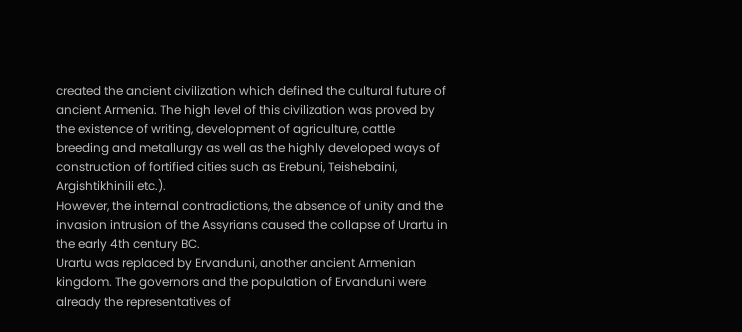created the ancient civilization which defined the cultural future of ancient Armenia. The high level of this civilization was proved by the existence of writing, development of agriculture, cattle breeding and metallurgy as well as the highly developed ways of construction of fortified cities such as Erebuni, Teishebaini, Argishtikhinili etc.).
However, the internal contradictions, the absence of unity and the invasion intrusion of the Assyrians caused the collapse of Urartu in the early 4th century BC.
Urartu was replaced by Ervanduni, another ancient Armenian kingdom. The governors and the population of Ervanduni were already the representatives of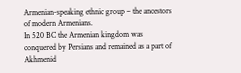Armenian-speaking ethnic group – the ancestors of modern Armenians.
In 520 BC the Armenian kingdom was conquered by Persians and remained as a part of Akhmenid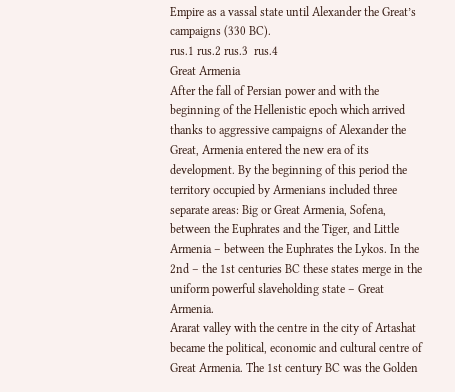Empire as a vassal state until Alexander the Great’s campaigns (330 BC).
rus.1 rus.2 rus.3  rus.4
Great Armenia
After the fall of Persian power and with the beginning of the Hellenistic epoch which arrived thanks to aggressive campaigns of Alexander the Great, Armenia entered the new era of its development. By the beginning of this period the territory occupied by Armenians included three separate areas: Big or Great Armenia, Sofena, between the Euphrates and the Tiger, and Little Armenia – between the Euphrates the Lykos. In the 2nd – the 1st centuries BC these states merge in the uniform powerful slaveholding state – Great Armenia.
Ararat valley with the centre in the city of Artashat became the political, economic and cultural centre of Great Armenia. The 1st century BC was the Golden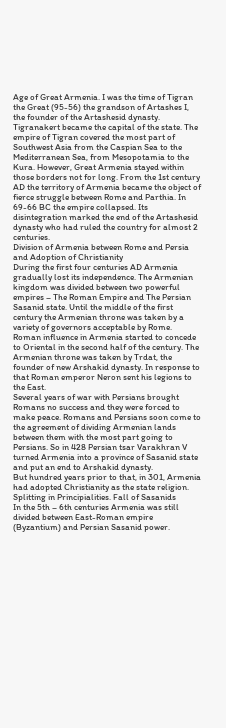Age of Great Armenia. I was the time of Tigran the Great (95-56) the grandson of Artashes I, the founder of the Artashesid dynasty. Tigranakert became the capital of the state. The empire of Tigran covered the most part of Southwest Asia from the Caspian Sea to the Mediterranean Sea, from Mesopotamia to the Kura. However, Great Armenia stayed within those borders not for long. From the 1st century AD the territory of Armenia became the object of fierce struggle between Rome and Parthia. In 69-66 BC the empire collapsed. Its disintegration marked the end of the Artashesid dynasty who had ruled the country for almost 2 centuries.
Division of Armenia between Rome and Persia and Adoption of Christianity
During the first four centuries AD Armenia gradually lost its independence. The Armenian kingdom was divided between two powerful empires – The Roman Empire and The Persian Sasanid state. Until the middle of the first century the Armenian throne was taken by a variety of governors acceptable by Rome. Roman influence in Armenia started to concede to Oriental in the second half of the century. The Armenian throne was taken by Trdat, the founder of new Arshakid dynasty. In response to that Roman emperor Neron sent his legions to the East.
Several years of war with Persians brought Romans no success and they were forced to make peace. Romans and Persians soon come to the agreement of dividing Armenian lands between them with the most part going to Persians. So in 428 Persian tsar Varakhran V turned Armenia into a province of Sasanid state and put an end to Arshakid dynasty.
But hundred years prior to that, in 301, Armenia had adopted Christianity as the state religion.
Splitting in Principialities. Fall of Sasanids
In the 5th – 6th centuries Armenia was still divided between East-Roman empire (Byzantium) and Persian Sasanid power.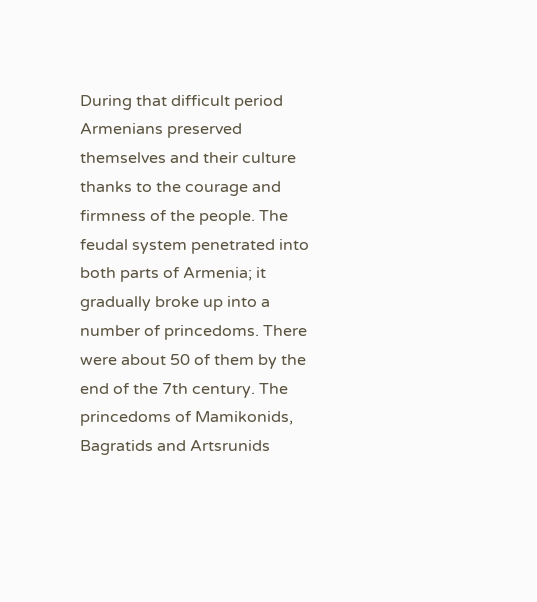During that difficult period Armenians preserved themselves and their culture thanks to the courage and firmness of the people. The feudal system penetrated into both parts of Armenia; it gradually broke up into a number of princedoms. There were about 50 of them by the end of the 7th century. The princedoms of Mamikonids, Bagratids and Artsrunids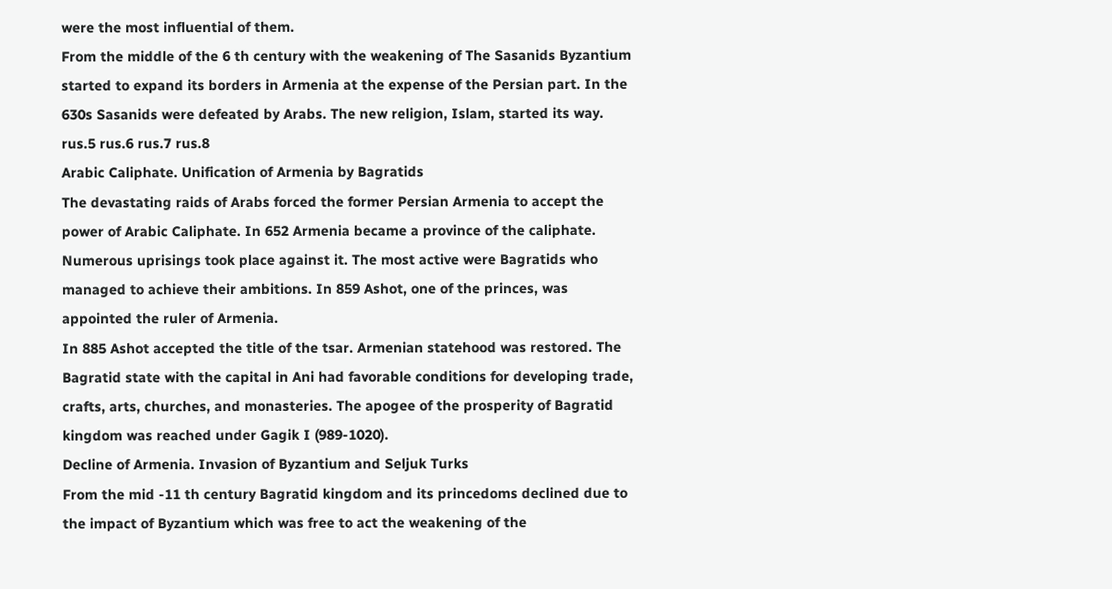were the most influential of them.
From the middle of the 6 th century with the weakening of The Sasanids Byzantium started to expand its borders in Armenia at the expense of the Persian part. In the 630s Sasanids were defeated by Arabs. The new religion, Islam, started its way.
rus.5 rus.6 rus.7 rus.8
Arabic Caliphate. Unification of Armenia by Bagratids
The devastating raids of Arabs forced the former Persian Armenia to accept the power of Arabic Caliphate. In 652 Armenia became a province of the caliphate. Numerous uprisings took place against it. The most active were Bagratids who managed to achieve their ambitions. In 859 Ashot, one of the princes, was appointed the ruler of Armenia.
In 885 Ashot accepted the title of the tsar. Armenian statehood was restored. The Bagratid state with the capital in Ani had favorable conditions for developing trade, crafts, arts, churches, and monasteries. The apogee of the prosperity of Bagratid kingdom was reached under Gagik I (989-1020).
Decline of Armenia. Invasion of Byzantium and Seljuk Turks
From the mid -11 th century Bagratid kingdom and its princedoms declined due to the impact of Byzantium which was free to act the weakening of the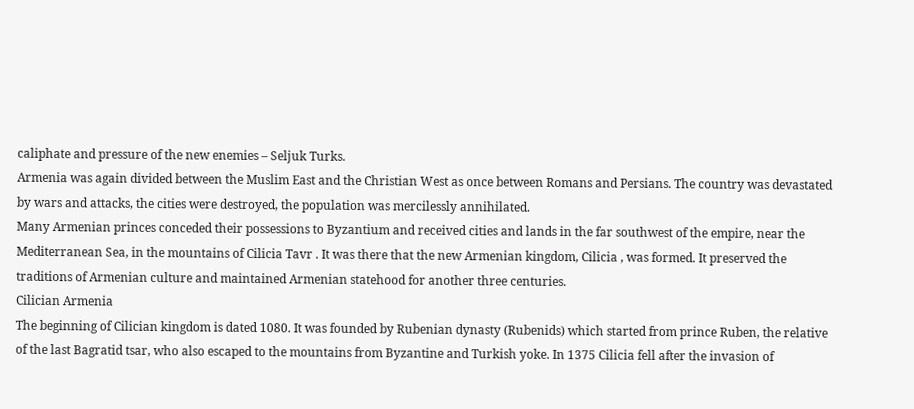caliphate and pressure of the new enemies – Seljuk Turks.
Armenia was again divided between the Muslim East and the Christian West as once between Romans and Persians. The country was devastated by wars and attacks, the cities were destroyed, the population was mercilessly annihilated.
Many Armenian princes conceded their possessions to Byzantium and received cities and lands in the far southwest of the empire, near the Mediterranean Sea, in the mountains of Cilicia Tavr . It was there that the new Armenian kingdom, Cilicia , was formed. It preserved the traditions of Armenian culture and maintained Armenian statehood for another three centuries.
Cilician Armenia
The beginning of Cilician kingdom is dated 1080. It was founded by Rubenian dynasty (Rubenids) which started from prince Ruben, the relative of the last Bagratid tsar, who also escaped to the mountains from Byzantine and Turkish yoke. In 1375 Cilicia fell after the invasion of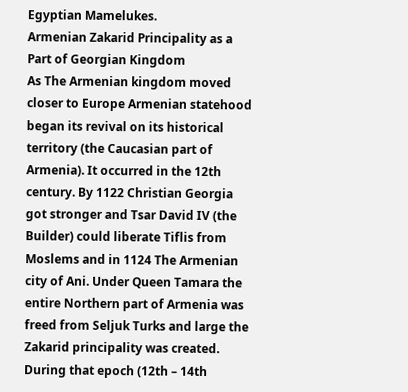Egyptian Mamelukes.
Armenian Zakarid Principality as a Part of Georgian Kingdom
As The Armenian kingdom moved closer to Europe Armenian statehood began its revival on its historical territory (the Caucasian part of Armenia). It occurred in the 12th century. By 1122 Christian Georgia got stronger and Tsar David IV (the Builder) could liberate Tiflis from Moslems and in 1124 The Armenian city of Ani. Under Queen Tamara the entire Northern part of Armenia was freed from Seljuk Turks and large the Zakarid principality was created.
During that epoch (12th – 14th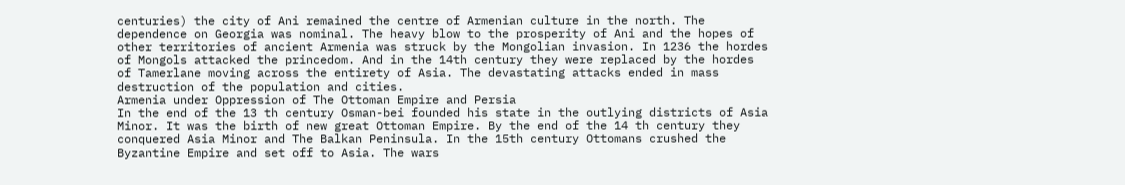centuries) the city of Ani remained the centre of Armenian culture in the north. The dependence on Georgia was nominal. The heavy blow to the prosperity of Ani and the hopes of other territories of ancient Armenia was struck by the Mongolian invasion. In 1236 the hordes of Mongols attacked the princedom. And in the 14th century they were replaced by the hordes of Tamerlane moving across the entirety of Asia. The devastating attacks ended in mass destruction of the population and cities.
Armenia under Oppression of The Ottoman Empire and Persia
In the end of the 13 th century Osman-bei founded his state in the outlying districts of Asia Minor. It was the birth of new great Ottoman Empire. By the end of the 14 th century they conquered Asia Minor and The Balkan Peninsula. In the 15th century Ottomans crushed the Byzantine Empire and set off to Asia. The wars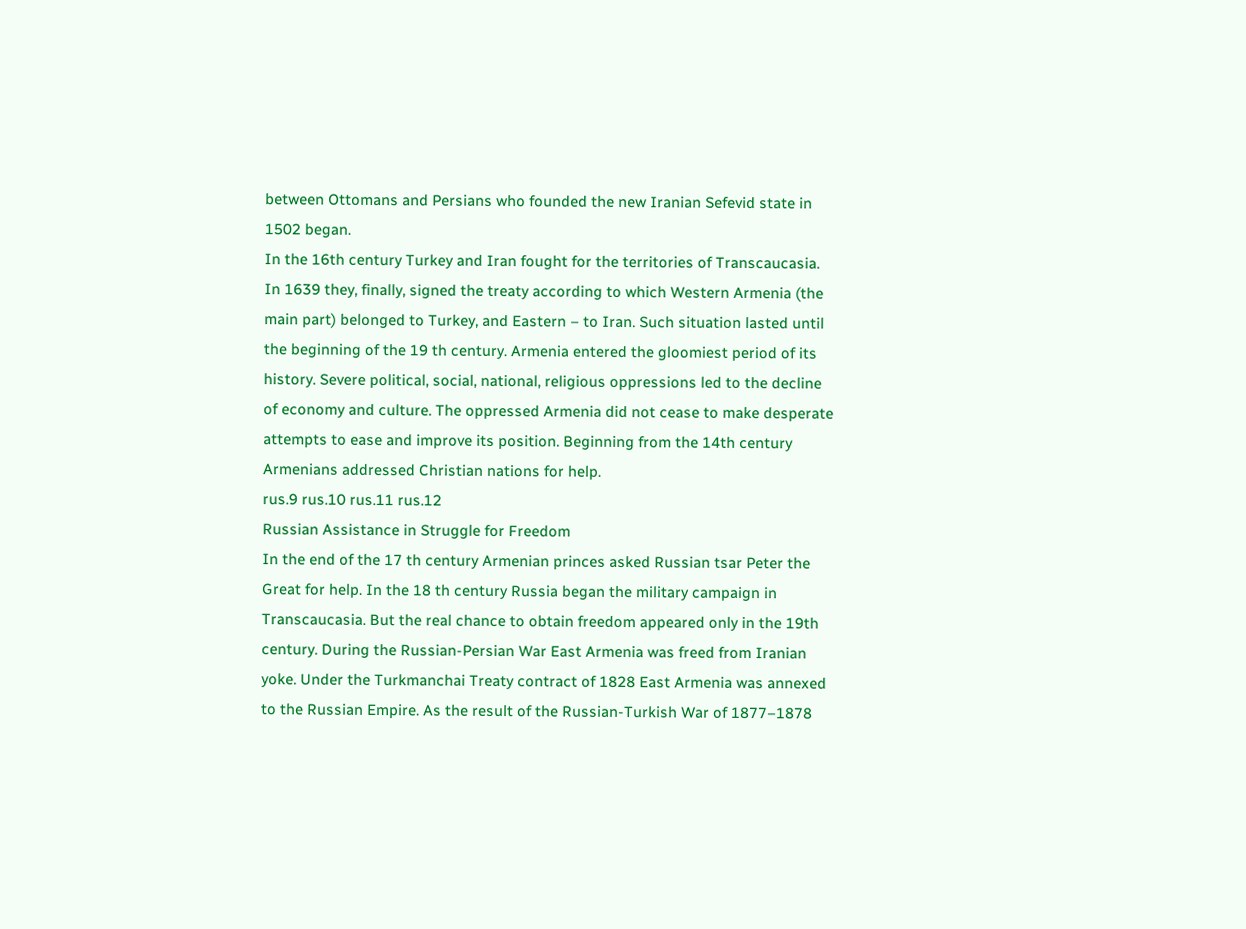between Ottomans and Persians who founded the new Iranian Sefevid state in 1502 began.
In the 16th century Turkey and Iran fought for the territories of Transcaucasia. In 1639 they, finally, signed the treaty according to which Western Armenia (the main part) belonged to Turkey, and Eastern – to Iran. Such situation lasted until the beginning of the 19 th century. Armenia entered the gloomiest period of its history. Severe political, social, national, religious oppressions led to the decline of economy and culture. The oppressed Armenia did not cease to make desperate attempts to ease and improve its position. Beginning from the 14th century Armenians addressed Christian nations for help.
rus.9 rus.10 rus.11 rus.12
Russian Assistance in Struggle for Freedom
In the end of the 17 th century Armenian princes asked Russian tsar Peter the Great for help. In the 18 th century Russia began the military campaign in Transcaucasia. But the real chance to obtain freedom appeared only in the 19th century. During the Russian-Persian War East Armenia was freed from Iranian yoke. Under the Turkmanchai Treaty contract of 1828 East Armenia was annexed to the Russian Empire. As the result of the Russian-Turkish War of 1877–1878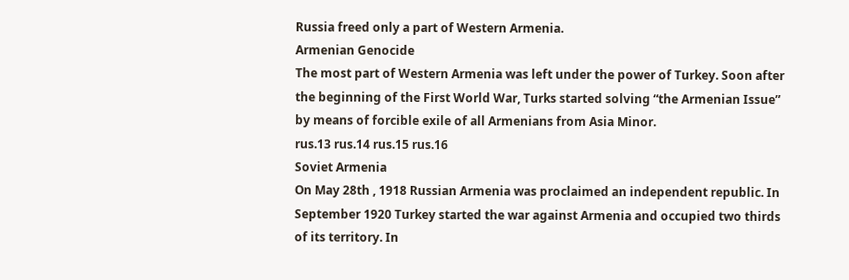Russia freed only a part of Western Armenia.
Armenian Genocide
The most part of Western Armenia was left under the power of Turkey. Soon after the beginning of the First World War, Turks started solving “the Armenian Issue” by means of forcible exile of all Armenians from Asia Minor.
rus.13 rus.14 rus.15 rus.16
Soviet Armenia
On May 28th , 1918 Russian Armenia was proclaimed an independent republic. In September 1920 Turkey started the war against Armenia and occupied two thirds of its territory. In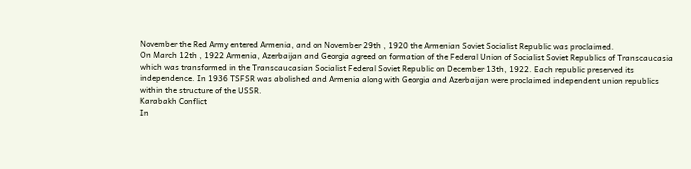November the Red Army entered Armenia, and on November 29th , 1920 the Armenian Soviet Socialist Republic was proclaimed.
On March 12th , 1922 Armenia, Azerbaijan and Georgia agreed on formation of the Federal Union of Socialist Soviet Republics of Transcaucasia which was transformed in the Transcaucasian Socialist Federal Soviet Republic on December 13th, 1922. Each republic preserved its independence. In 1936 TSFSR was abolished and Armenia along with Georgia and Azerbaijan were proclaimed independent union republics within the structure of the USSR.
Karabakh Conflict
In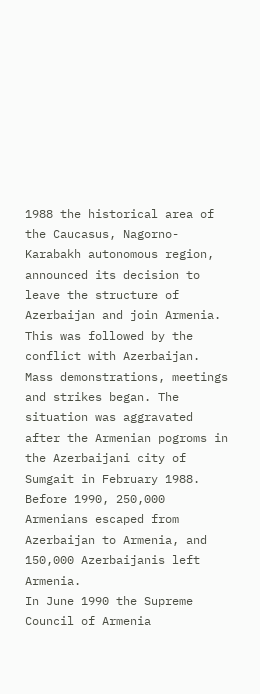1988 the historical area of the Caucasus, Nagorno-Karabakh autonomous region, announced its decision to leave the structure of Azerbaijan and join Armenia. This was followed by the conflict with Azerbaijan. Mass demonstrations, meetings and strikes began. The situation was aggravated after the Armenian pogroms in the Azerbaijani city of Sumgait in February 1988. Before 1990, 250,000 Armenians escaped from Azerbaijan to Armenia, and 150,000 Azerbaijanis left Armenia.
In June 1990 the Supreme Council of Armenia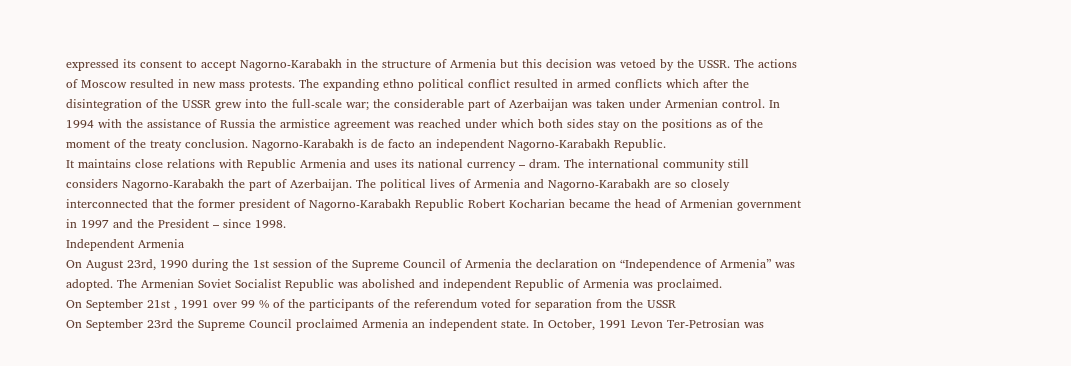expressed its consent to accept Nagorno-Karabakh in the structure of Armenia but this decision was vetoed by the USSR. The actions of Moscow resulted in new mass protests. The expanding ethno political conflict resulted in armed conflicts which after the disintegration of the USSR grew into the full-scale war; the considerable part of Azerbaijan was taken under Armenian control. In 1994 with the assistance of Russia the armistice agreement was reached under which both sides stay on the positions as of the moment of the treaty conclusion. Nagorno-Karabakh is de facto an independent Nagorno-Karabakh Republic.
It maintains close relations with Republic Armenia and uses its national currency – dram. The international community still considers Nagorno-Karabakh the part of Azerbaijan. The political lives of Armenia and Nagorno-Karabakh are so closely interconnected that the former president of Nagorno-Karabakh Republic Robert Kocharian became the head of Armenian government in 1997 and the President – since 1998.
Independent Armenia
On August 23rd, 1990 during the 1st session of the Supreme Council of Armenia the declaration on “Independence of Armenia” was adopted. The Armenian Soviet Socialist Republic was abolished and independent Republic of Armenia was proclaimed.
On September 21st , 1991 over 99 % of the participants of the referendum voted for separation from the USSR
On September 23rd the Supreme Council proclaimed Armenia an independent state. In October, 1991 Levon Ter-Petrosian was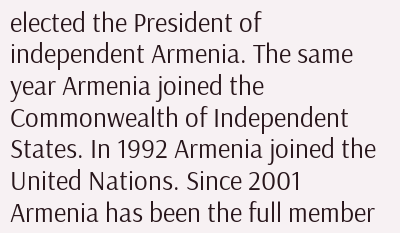elected the President of independent Armenia. The same year Armenia joined the Commonwealth of Independent States. In 1992 Armenia joined the United Nations. Since 2001 Armenia has been the full member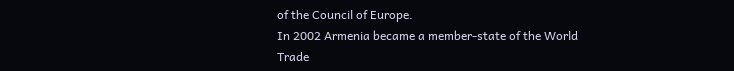of the Council of Europe.
In 2002 Armenia became a member-state of the World Trade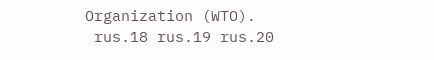Organization (WTO).
 rus.18 rus.19 rus.20